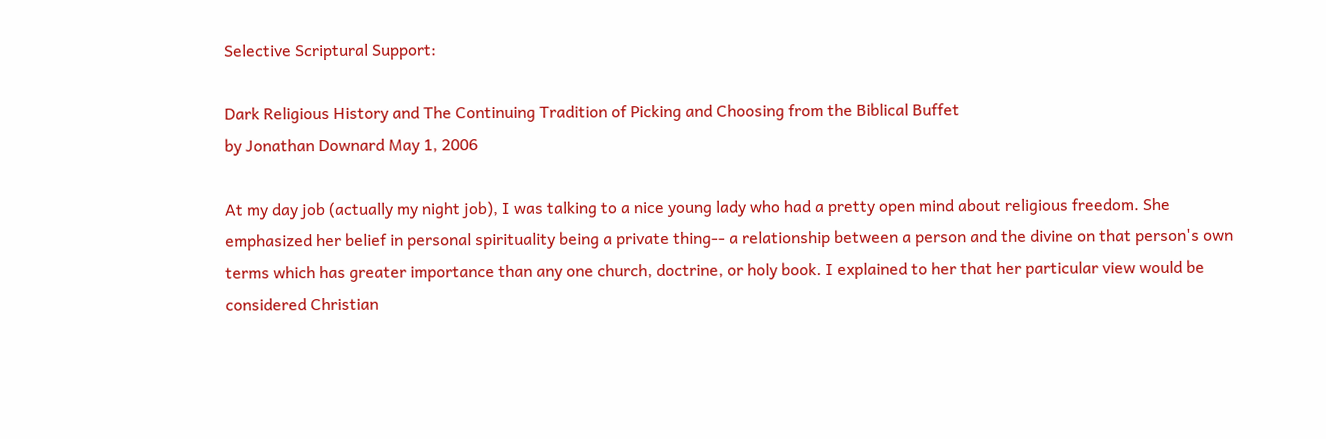Selective Scriptural Support:

Dark Religious History and The Continuing Tradition of Picking and Choosing from the Biblical Buffet
by Jonathan Downard May 1, 2006

At my day job (actually my night job), I was talking to a nice young lady who had a pretty open mind about religious freedom. She emphasized her belief in personal spirituality being a private thing-- a relationship between a person and the divine on that person's own terms which has greater importance than any one church, doctrine, or holy book. I explained to her that her particular view would be considered Christian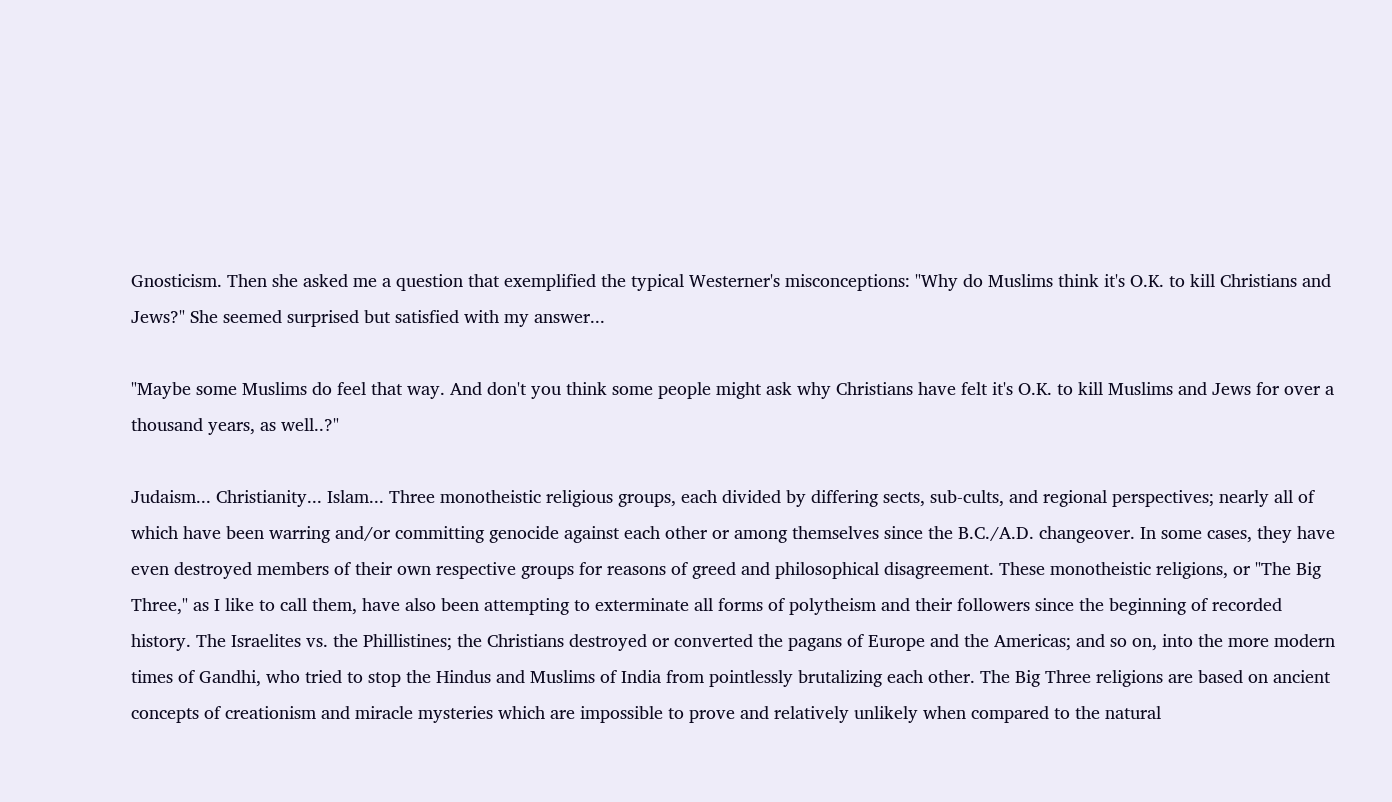Gnosticism. Then she asked me a question that exemplified the typical Westerner's misconceptions: "Why do Muslims think it's O.K. to kill Christians and Jews?" She seemed surprised but satisfied with my answer...

"Maybe some Muslims do feel that way. And don't you think some people might ask why Christians have felt it's O.K. to kill Muslims and Jews for over a thousand years, as well..?"

Judaism... Christianity... Islam... Three monotheistic religious groups, each divided by differing sects, sub-cults, and regional perspectives; nearly all of which have been warring and/or committing genocide against each other or among themselves since the B.C./A.D. changeover. In some cases, they have even destroyed members of their own respective groups for reasons of greed and philosophical disagreement. These monotheistic religions, or "The Big Three," as I like to call them, have also been attempting to exterminate all forms of polytheism and their followers since the beginning of recorded history. The Israelites vs. the Phillistines; the Christians destroyed or converted the pagans of Europe and the Americas; and so on, into the more modern times of Gandhi, who tried to stop the Hindus and Muslims of India from pointlessly brutalizing each other. The Big Three religions are based on ancient concepts of creationism and miracle mysteries which are impossible to prove and relatively unlikely when compared to the natural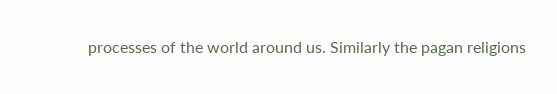processes of the world around us. Similarly the pagan religions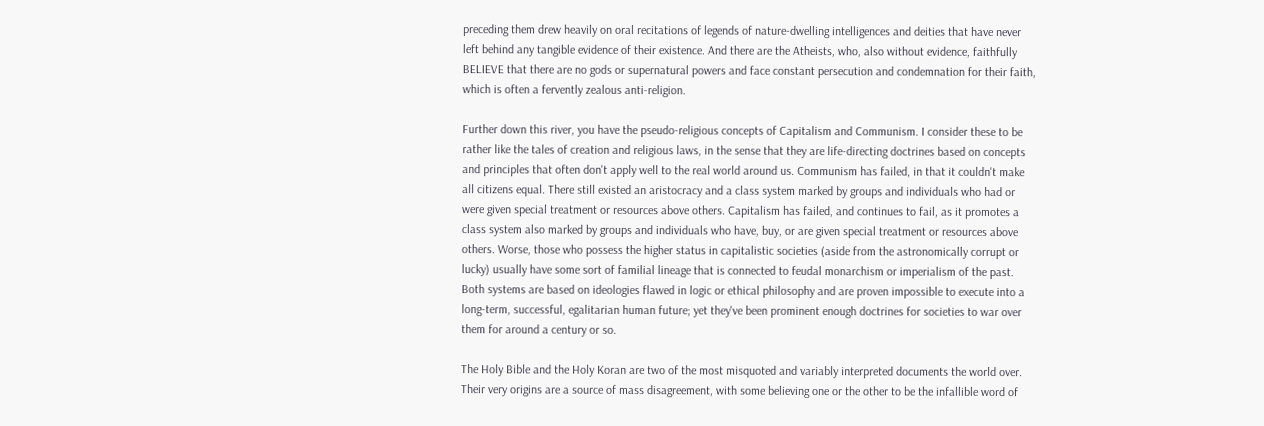preceding them drew heavily on oral recitations of legends of nature-dwelling intelligences and deities that have never left behind any tangible evidence of their existence. And there are the Atheists, who, also without evidence, faithfully BELIEVE that there are no gods or supernatural powers and face constant persecution and condemnation for their faith, which is often a fervently zealous anti-religion.

Further down this river, you have the pseudo-religious concepts of Capitalism and Communism. I consider these to be rather like the tales of creation and religious laws, in the sense that they are life-directing doctrines based on concepts and principles that often don't apply well to the real world around us. Communism has failed, in that it couldn't make all citizens equal. There still existed an aristocracy and a class system marked by groups and individuals who had or were given special treatment or resources above others. Capitalism has failed, and continues to fail, as it promotes a class system also marked by groups and individuals who have, buy, or are given special treatment or resources above others. Worse, those who possess the higher status in capitalistic societies (aside from the astronomically corrupt or lucky) usually have some sort of familial lineage that is connected to feudal monarchism or imperialism of the past. Both systems are based on ideologies flawed in logic or ethical philosophy and are proven impossible to execute into a long-term, successful, egalitarian human future; yet they've been prominent enough doctrines for societies to war over them for around a century or so.

The Holy Bible and the Holy Koran are two of the most misquoted and variably interpreted documents the world over. Their very origins are a source of mass disagreement, with some believing one or the other to be the infallible word of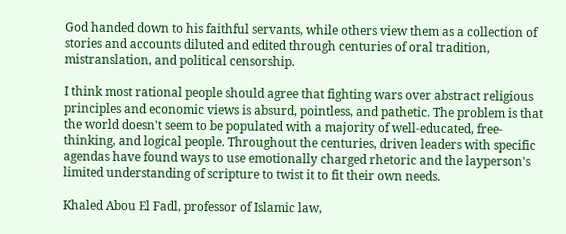God handed down to his faithful servants, while others view them as a collection of stories and accounts diluted and edited through centuries of oral tradition, mistranslation, and political censorship.

I think most rational people should agree that fighting wars over abstract religious principles and economic views is absurd, pointless, and pathetic. The problem is that the world doesn't seem to be populated with a majority of well-educated, free-thinking, and logical people. Throughout the centuries, driven leaders with specific agendas have found ways to use emotionally charged rhetoric and the layperson's limited understanding of scripture to twist it to fit their own needs.

Khaled Abou El Fadl, professor of Islamic law,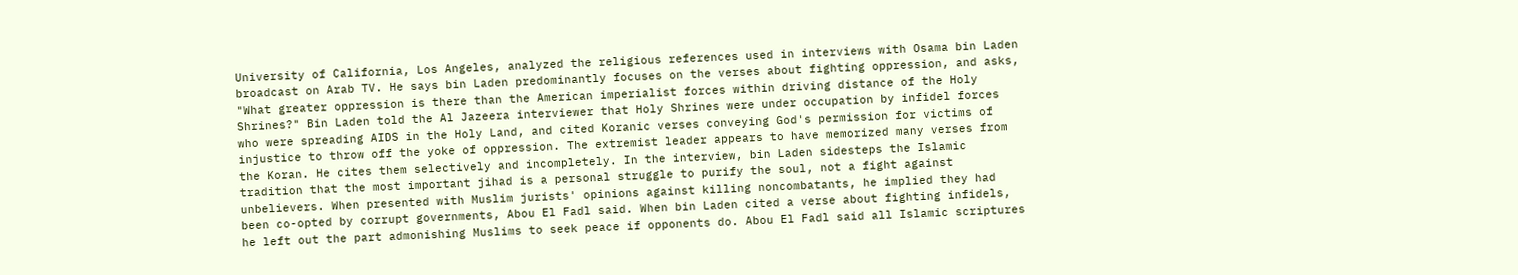University of California, Los Angeles, analyzed the religious references used in interviews with Osama bin Laden broadcast on Arab TV. He says bin Laden predominantly focuses on the verses about fighting oppression, and asks, "What greater oppression is there than the American imperialist forces within driving distance of the Holy Shrines?" Bin Laden told the Al Jazeera interviewer that Holy Shrines were under occupation by infidel forces who were spreading AIDS in the Holy Land, and cited Koranic verses conveying God's permission for victims of injustice to throw off the yoke of oppression. The extremist leader appears to have memorized many verses from the Koran. He cites them selectively and incompletely. In the interview, bin Laden sidesteps the Islamic tradition that the most important jihad is a personal struggle to purify the soul, not a fight against unbelievers. When presented with Muslim jurists' opinions against killing noncombatants, he implied they had been co-opted by corrupt governments, Abou El Fadl said. When bin Laden cited a verse about fighting infidels, he left out the part admonishing Muslims to seek peace if opponents do. Abou El Fadl said all Islamic scriptures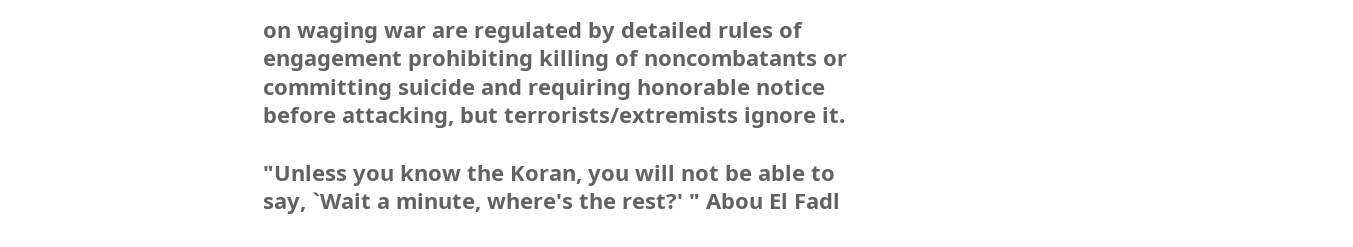on waging war are regulated by detailed rules of engagement prohibiting killing of noncombatants or committing suicide and requiring honorable notice before attacking, but terrorists/extremists ignore it.

"Unless you know the Koran, you will not be able to say, `Wait a minute, where's the rest?' " Abou El Fadl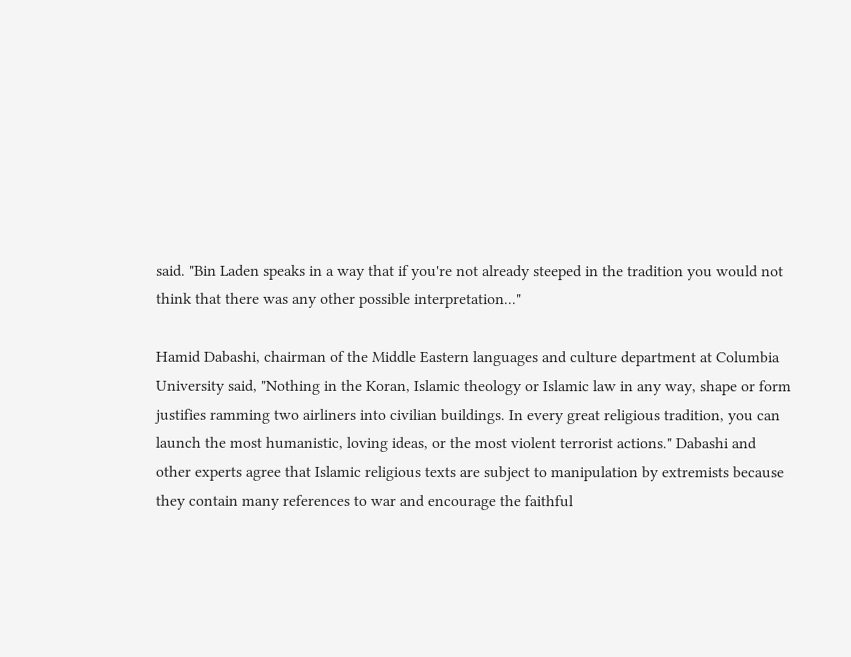said. "Bin Laden speaks in a way that if you're not already steeped in the tradition you would not think that there was any other possible interpretation..."

Hamid Dabashi, chairman of the Middle Eastern languages and culture department at Columbia University said, "Nothing in the Koran, Islamic theology or Islamic law in any way, shape or form justifies ramming two airliners into civilian buildings. In every great religious tradition, you can launch the most humanistic, loving ideas, or the most violent terrorist actions." Dabashi and other experts agree that Islamic religious texts are subject to manipulation by extremists because they contain many references to war and encourage the faithful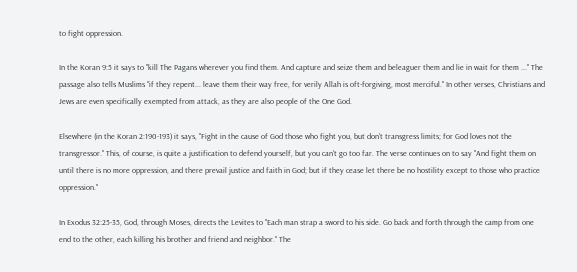to fight oppression.

In the Koran 9:5 it says to "kill The Pagans wherever you find them. And capture and seize them and beleaguer them and lie in wait for them ..." The passage also tells Muslims "if they repent... leave them their way free, for verily Allah is oft-forgiving, most merciful." In other verses, Christians and Jews are even specifically exempted from attack, as they are also people of the One God.

Elsewhere (in the Koran 2:190-193) it says, "Fight in the cause of God those who fight you, but don't transgress limits; for God loves not the transgressor." This, of course, is quite a justification to defend yourself, but you can't go too far. The verse continues on to say "And fight them on until there is no more oppression, and there prevail justice and faith in God; but if they cease let there be no hostility except to those who practice oppression."

In Exodus 32:25-35, God, through Moses, directs the Levites to "Each man strap a sword to his side. Go back and forth through the camp from one end to the other, each killing his brother and friend and neighbor." The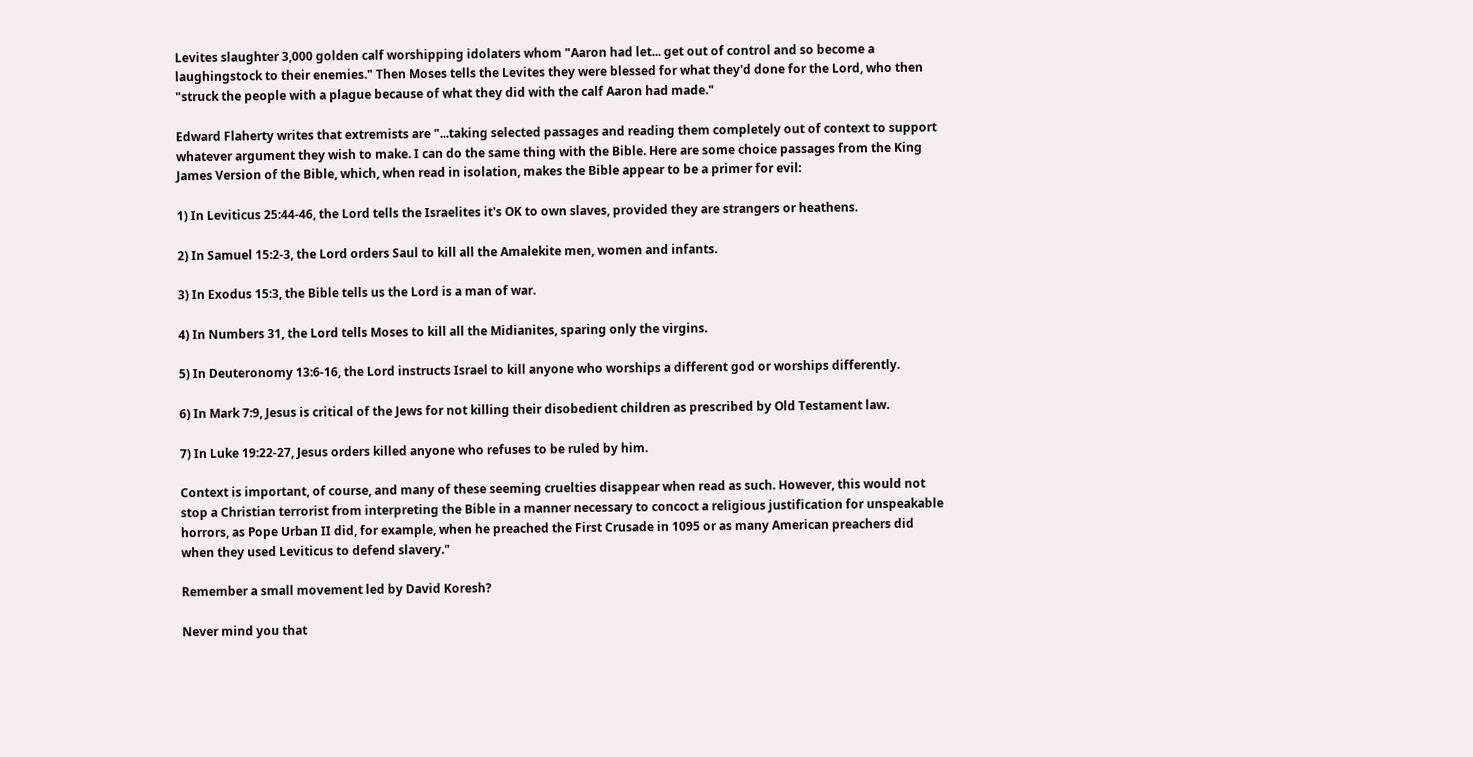Levites slaughter 3,000 golden calf worshipping idolaters whom "Aaron had let... get out of control and so become a laughingstock to their enemies." Then Moses tells the Levites they were blessed for what they'd done for the Lord, who then "struck the people with a plague because of what they did with the calf Aaron had made."

Edward Flaherty writes that extremists are "...taking selected passages and reading them completely out of context to support whatever argument they wish to make. I can do the same thing with the Bible. Here are some choice passages from the King James Version of the Bible, which, when read in isolation, makes the Bible appear to be a primer for evil:

1) In Leviticus 25:44-46, the Lord tells the Israelites it's OK to own slaves, provided they are strangers or heathens.

2) In Samuel 15:2-3, the Lord orders Saul to kill all the Amalekite men, women and infants.

3) In Exodus 15:3, the Bible tells us the Lord is a man of war.

4) In Numbers 31, the Lord tells Moses to kill all the Midianites, sparing only the virgins.

5) In Deuteronomy 13:6-16, the Lord instructs Israel to kill anyone who worships a different god or worships differently.

6) In Mark 7:9, Jesus is critical of the Jews for not killing their disobedient children as prescribed by Old Testament law.

7) In Luke 19:22-27, Jesus orders killed anyone who refuses to be ruled by him.

Context is important, of course, and many of these seeming cruelties disappear when read as such. However, this would not stop a Christian terrorist from interpreting the Bible in a manner necessary to concoct a religious justification for unspeakable horrors, as Pope Urban II did, for example, when he preached the First Crusade in 1095 or as many American preachers did when they used Leviticus to defend slavery."

Remember a small movement led by David Koresh?

Never mind you that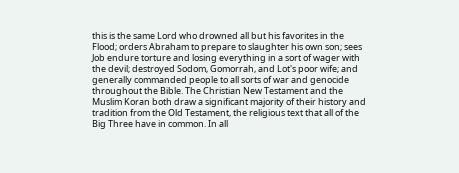this is the same Lord who drowned all but his favorites in the Flood; orders Abraham to prepare to slaughter his own son; sees Job endure torture and losing everything in a sort of wager with the devil; destroyed Sodom, Gomorrah, and Lot's poor wife; and generally commanded people to all sorts of war and genocide throughout the Bible. The Christian New Testament and the Muslim Koran both draw a significant majority of their history and tradition from the Old Testament, the religious text that all of the Big Three have in common. In all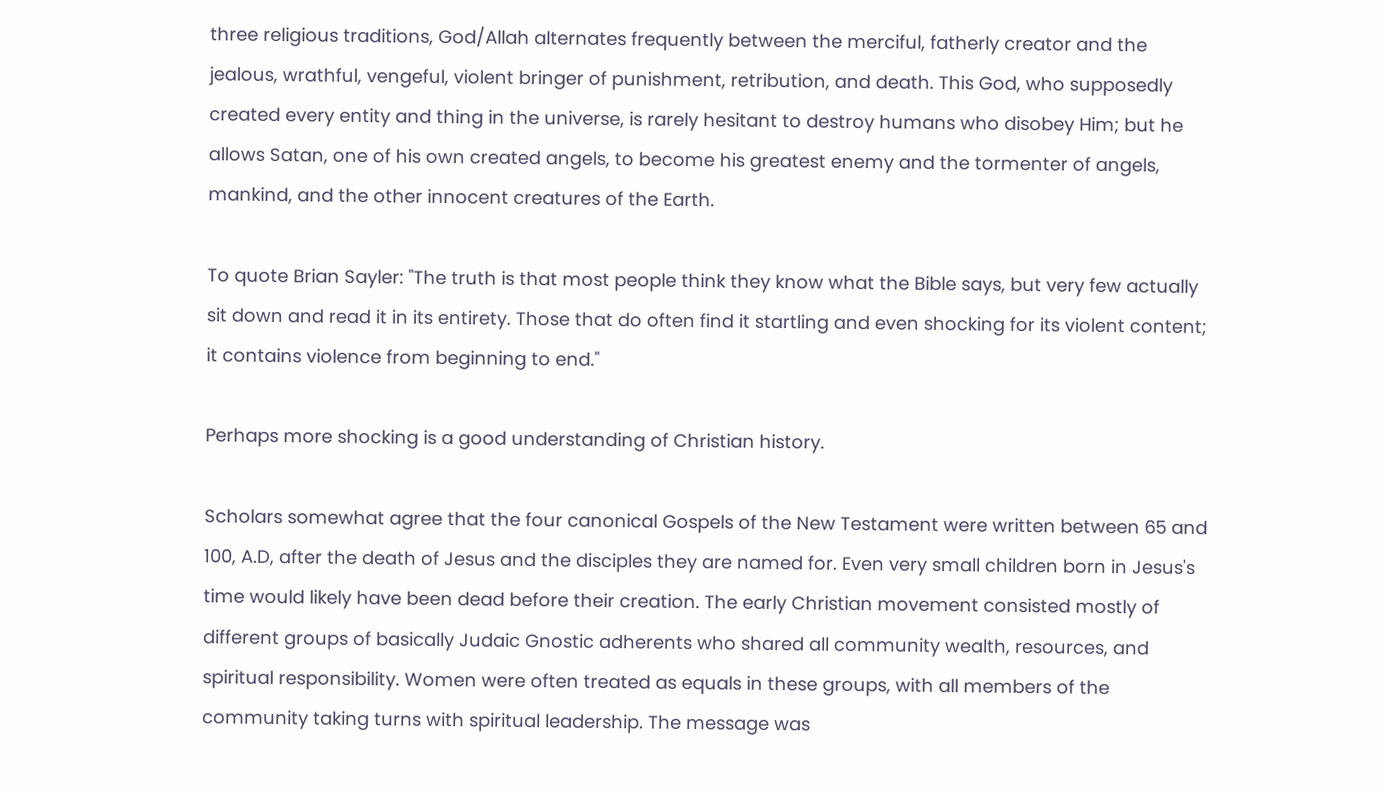three religious traditions, God/Allah alternates frequently between the merciful, fatherly creator and the jealous, wrathful, vengeful, violent bringer of punishment, retribution, and death. This God, who supposedly created every entity and thing in the universe, is rarely hesitant to destroy humans who disobey Him; but he allows Satan, one of his own created angels, to become his greatest enemy and the tormenter of angels, mankind, and the other innocent creatures of the Earth.

To quote Brian Sayler: "The truth is that most people think they know what the Bible says, but very few actually sit down and read it in its entirety. Those that do often find it startling and even shocking for its violent content; it contains violence from beginning to end."

Perhaps more shocking is a good understanding of Christian history.

Scholars somewhat agree that the four canonical Gospels of the New Testament were written between 65 and 100, A.D, after the death of Jesus and the disciples they are named for. Even very small children born in Jesus's time would likely have been dead before their creation. The early Christian movement consisted mostly of different groups of basically Judaic Gnostic adherents who shared all community wealth, resources, and spiritual responsibility. Women were often treated as equals in these groups, with all members of the community taking turns with spiritual leadership. The message was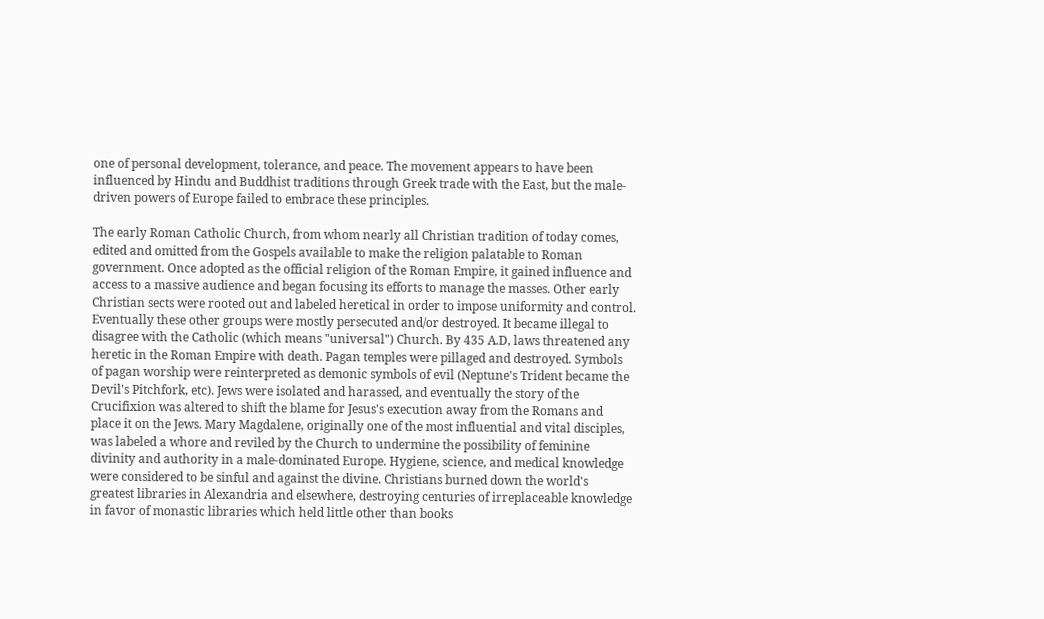one of personal development, tolerance, and peace. The movement appears to have been influenced by Hindu and Buddhist traditions through Greek trade with the East, but the male-driven powers of Europe failed to embrace these principles.

The early Roman Catholic Church, from whom nearly all Christian tradition of today comes, edited and omitted from the Gospels available to make the religion palatable to Roman government. Once adopted as the official religion of the Roman Empire, it gained influence and access to a massive audience and began focusing its efforts to manage the masses. Other early Christian sects were rooted out and labeled heretical in order to impose uniformity and control. Eventually these other groups were mostly persecuted and/or destroyed. It became illegal to disagree with the Catholic (which means "universal") Church. By 435 A.D, laws threatened any heretic in the Roman Empire with death. Pagan temples were pillaged and destroyed. Symbols of pagan worship were reinterpreted as demonic symbols of evil (Neptune's Trident became the Devil's Pitchfork, etc). Jews were isolated and harassed, and eventually the story of the Crucifixion was altered to shift the blame for Jesus's execution away from the Romans and place it on the Jews. Mary Magdalene, originally one of the most influential and vital disciples, was labeled a whore and reviled by the Church to undermine the possibility of feminine divinity and authority in a male-dominated Europe. Hygiene, science, and medical knowledge were considered to be sinful and against the divine. Christians burned down the world's greatest libraries in Alexandria and elsewhere, destroying centuries of irreplaceable knowledge in favor of monastic libraries which held little other than books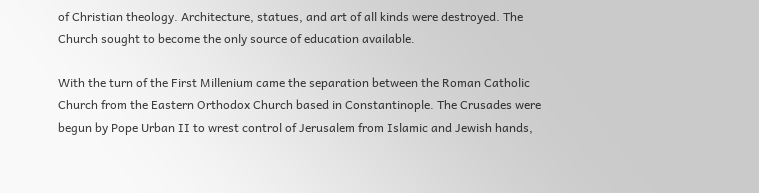of Christian theology. Architecture, statues, and art of all kinds were destroyed. The Church sought to become the only source of education available.

With the turn of the First Millenium came the separation between the Roman Catholic Church from the Eastern Orthodox Church based in Constantinople. The Crusades were begun by Pope Urban II to wrest control of Jerusalem from Islamic and Jewish hands,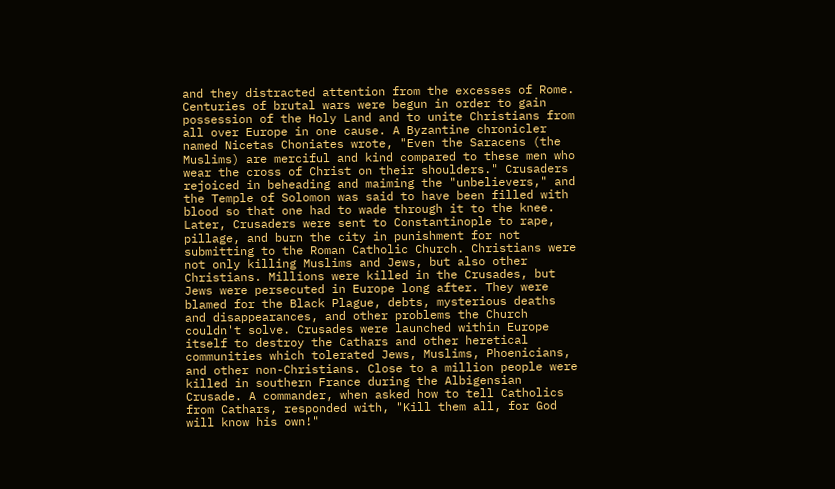and they distracted attention from the excesses of Rome. Centuries of brutal wars were begun in order to gain possession of the Holy Land and to unite Christians from all over Europe in one cause. A Byzantine chronicler named Nicetas Choniates wrote, "Even the Saracens (the Muslims) are merciful and kind compared to these men who wear the cross of Christ on their shoulders." Crusaders rejoiced in beheading and maiming the "unbelievers," and the Temple of Solomon was said to have been filled with blood so that one had to wade through it to the knee. Later, Crusaders were sent to Constantinople to rape, pillage, and burn the city in punishment for not submitting to the Roman Catholic Church. Christians were not only killing Muslims and Jews, but also other Christians. Millions were killed in the Crusades, but Jews were persecuted in Europe long after. They were blamed for the Black Plague, debts, mysterious deaths and disappearances, and other problems the Church couldn't solve. Crusades were launched within Europe itself to destroy the Cathars and other heretical communities which tolerated Jews, Muslims, Phoenicians, and other non-Christians. Close to a million people were killed in southern France during the Albigensian Crusade. A commander, when asked how to tell Catholics from Cathars, responded with, "Kill them all, for God will know his own!"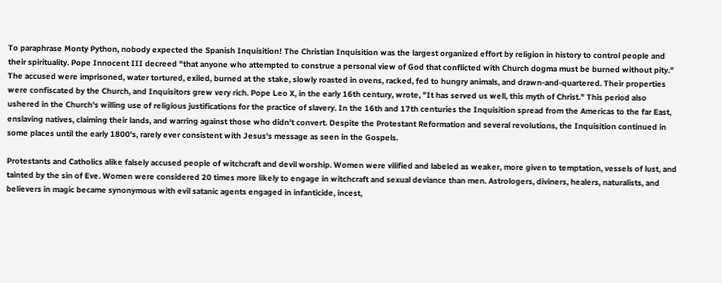To paraphrase Monty Python, nobody expected the Spanish Inquisition! The Christian Inquisition was the largest organized effort by religion in history to control people and their spirituality. Pope Innocent III decreed "that anyone who attempted to construe a personal view of God that conflicted with Church dogma must be burned without pity." The accused were imprisoned, water tortured, exiled, burned at the stake, slowly roasted in ovens, racked, fed to hungry animals, and drawn-and-quartered. Their properties were confiscated by the Church, and Inquisitors grew very rich. Pope Leo X, in the early 16th century, wrote, "It has served us well, this myth of Christ." This period also ushered in the Church's willing use of religious justifications for the practice of slavery. In the 16th and 17th centuries the Inquisition spread from the Americas to the far East, enslaving natives, claiming their lands, and warring against those who didn't convert. Despite the Protestant Reformation and several revolutions, the Inquisition continued in some places until the early 1800's, rarely ever consistent with Jesus's message as seen in the Gospels.

Protestants and Catholics alike falsely accused people of witchcraft and devil worship. Women were vilified and labeled as weaker, more given to temptation, vessels of lust, and tainted by the sin of Eve. Women were considered 20 times more likely to engage in witchcraft and sexual deviance than men. Astrologers, diviners, healers, naturalists, and believers in magic became synonymous with evil satanic agents engaged in infanticide, incest,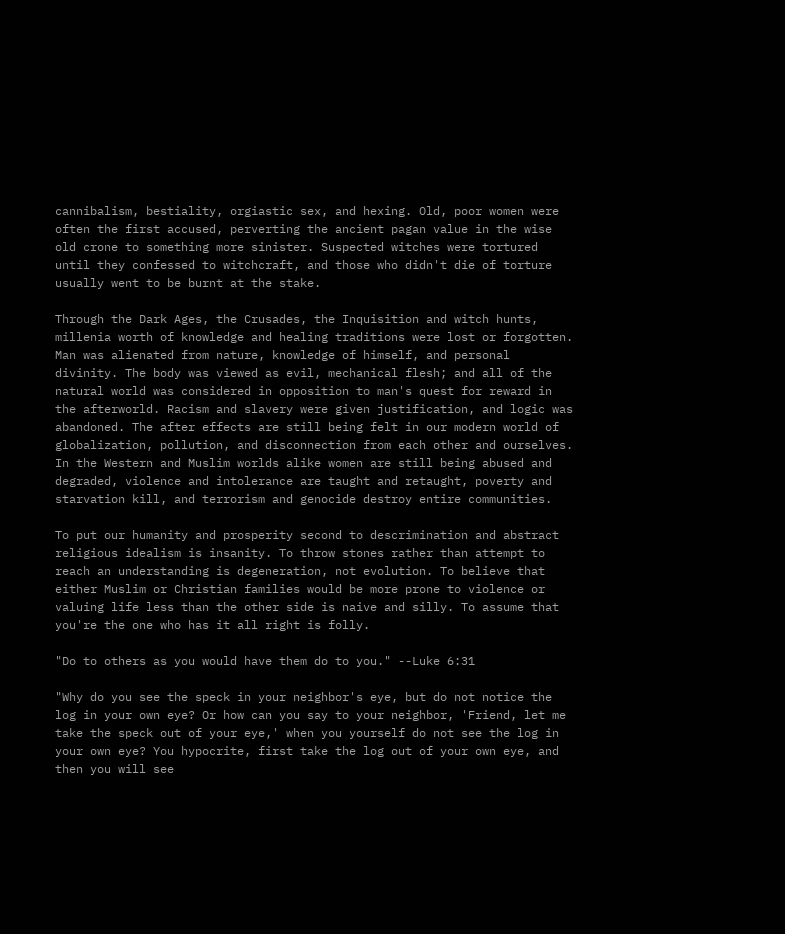cannibalism, bestiality, orgiastic sex, and hexing. Old, poor women were often the first accused, perverting the ancient pagan value in the wise old crone to something more sinister. Suspected witches were tortured until they confessed to witchcraft, and those who didn't die of torture usually went to be burnt at the stake.

Through the Dark Ages, the Crusades, the Inquisition and witch hunts, millenia worth of knowledge and healing traditions were lost or forgotten. Man was alienated from nature, knowledge of himself, and personal divinity. The body was viewed as evil, mechanical flesh; and all of the natural world was considered in opposition to man's quest for reward in the afterworld. Racism and slavery were given justification, and logic was abandoned. The after effects are still being felt in our modern world of globalization, pollution, and disconnection from each other and ourselves. In the Western and Muslim worlds alike women are still being abused and degraded, violence and intolerance are taught and retaught, poverty and starvation kill, and terrorism and genocide destroy entire communities.

To put our humanity and prosperity second to descrimination and abstract religious idealism is insanity. To throw stones rather than attempt to reach an understanding is degeneration, not evolution. To believe that either Muslim or Christian families would be more prone to violence or valuing life less than the other side is naive and silly. To assume that you're the one who has it all right is folly.

"Do to others as you would have them do to you." --Luke 6:31

"Why do you see the speck in your neighbor's eye, but do not notice the log in your own eye? Or how can you say to your neighbor, 'Friend, let me take the speck out of your eye,' when you yourself do not see the log in your own eye? You hypocrite, first take the log out of your own eye, and then you will see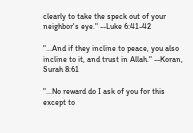clearly to take the speck out of your neighbor's eye." --Luke 6:41-42

"...And if they incline to peace, you also incline to it, and trust in Allah." --Koran, Surah 8:61

"...No reward do I ask of you for this except to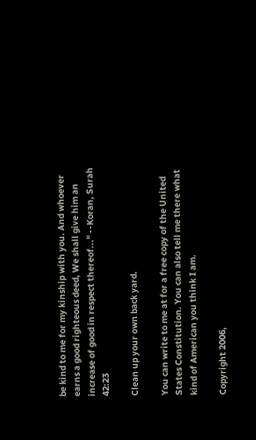be kind to me for my kinship with you. And whoever earns a good righteous deed, We shall give him an increase of good in respect thereof..." --Koran, Surah 42:23

Clean up your own back yard.

You can write to me at for a free copy of the United States Constitution. You can also tell me there what kind of American you think I am.

Copyright 2006,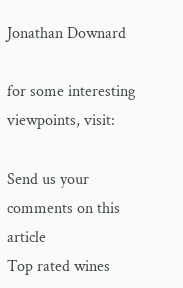Jonathan Downard

for some interesting viewpoints, visit:

Send us your comments on this article
Top rated wines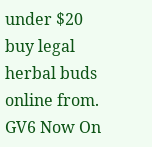under $20
buy legal herbal buds online from.
GV6 Now On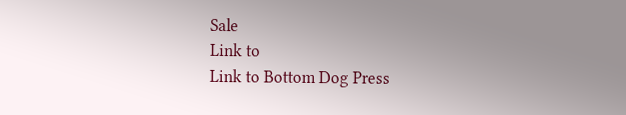Sale
Link to
Link to Bottom Dog Press